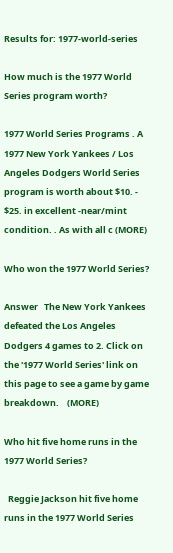Results for: 1977-world-series

How much is the 1977 World Series program worth?

1977 World Series Programs . A 1977 New York Yankees / Los Angeles Dodgers World Series program is worth about $10. - $25. in excellent -near/mint condition. . As with all c (MORE)

Who won the 1977 World Series?

Answer   The New York Yankees defeated the Los Angeles Dodgers 4 games to 2. Click on the '1977 World Series' link on this page to see a game by game breakdown.    (MORE)

Who hit five home runs in the 1977 World Series?

  Reggie Jackson hit five home runs in the 1977 World Series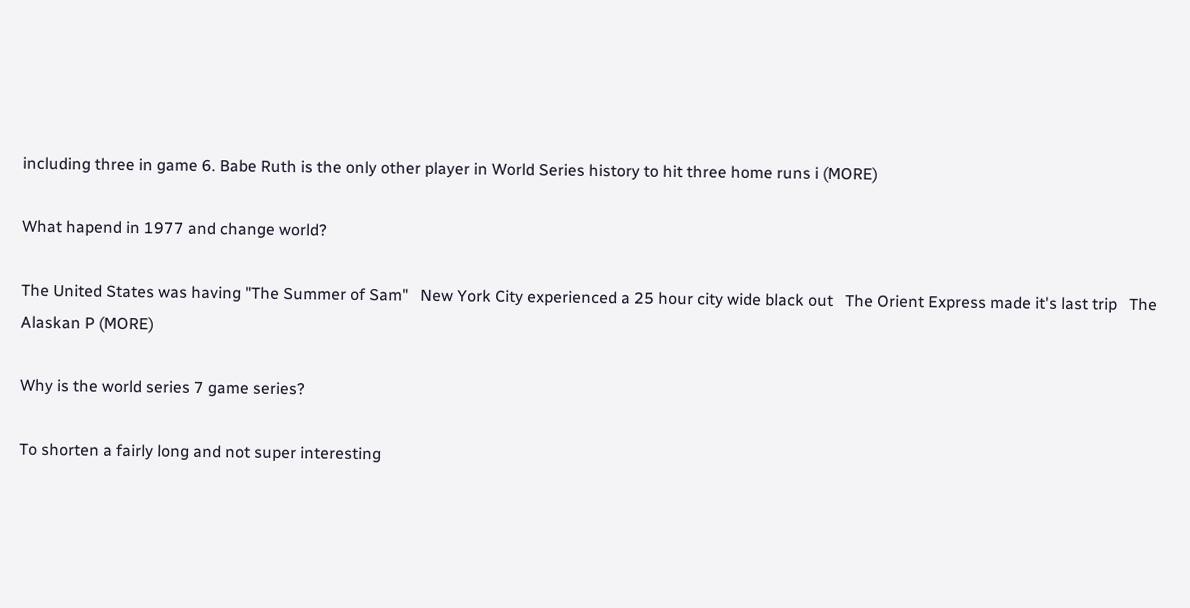including three in game 6. Babe Ruth is the only other player in World Series history to hit three home runs i (MORE)

What hapend in 1977 and change world?

The United States was having "The Summer of Sam"   New York City experienced a 25 hour city wide black out   The Orient Express made it's last trip   The Alaskan P (MORE)

Why is the world series 7 game series?

To shorten a fairly long and not super interesting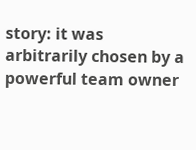story: it was  arbitrarily chosen by a powerful team owner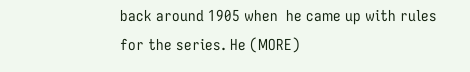back around 1905 when  he came up with rules for the series. He (MORE)